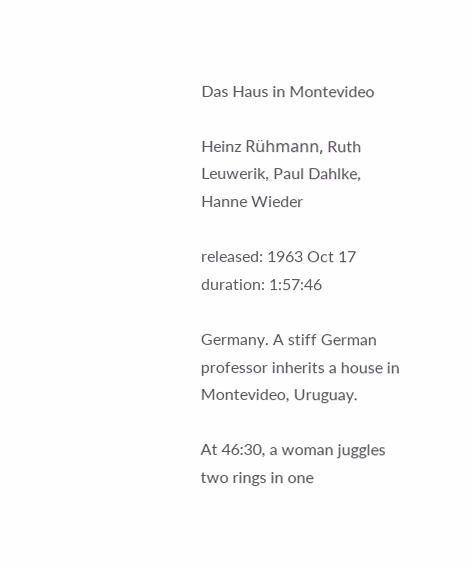Das Haus in Montevideo

Heinz Rühmann, Ruth Leuwerik, Paul Dahlke, Hanne Wieder

released: 1963 Oct 17   duration: 1:57:46

Germany. A stiff German professor inherits a house in Montevideo, Uruguay.

At 46:30, a woman juggles two rings in one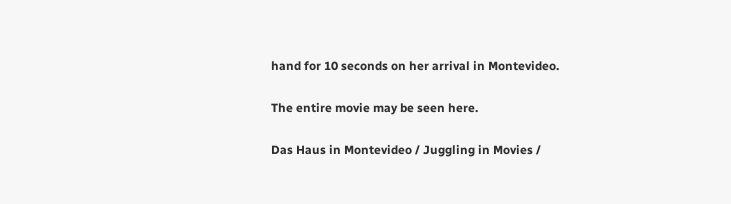hand for 10 seconds on her arrival in Montevideo.

The entire movie may be seen here.

Das Haus in Montevideo / Juggling in Movies /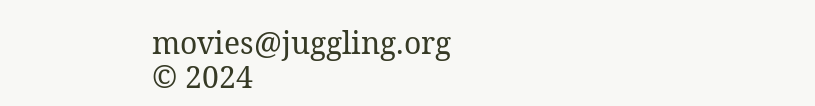movies@juggling.org
© 2024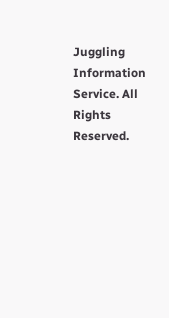Juggling Information Service. All Rights Reserved.